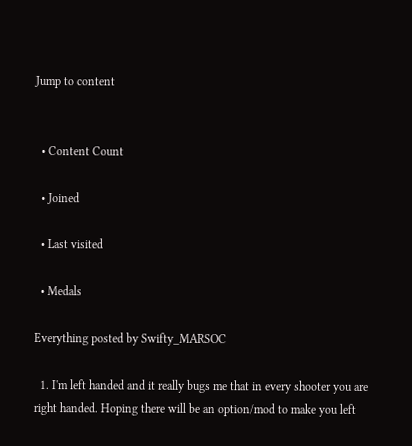Jump to content


  • Content Count

  • Joined

  • Last visited

  • Medals

Everything posted by Swifty_MARSOC

  1. I'm left handed and it really bugs me that in every shooter you are right handed. Hoping there will be an option/mod to make you left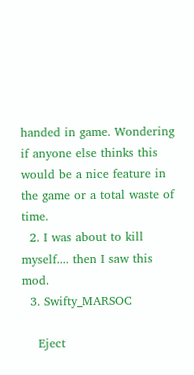handed in game. Wondering if anyone else thinks this would be a nice feature in the game or a total waste of time.
  2. I was about to kill myself.... then I saw this mod.
  3. Swifty_MARSOC

    Eject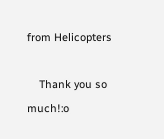from Helicopters

    Thank you so much!:o